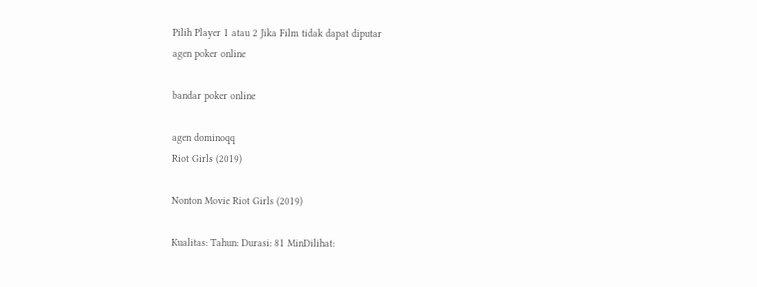Pilih Player 1 atau 2 Jika Film tidak dapat diputar
agen poker online

bandar poker online

agen dominoqq
Riot Girls (2019)

Nonton Movie Riot Girls (2019)

Kualitas: Tahun: Durasi: 81 MinDilihat: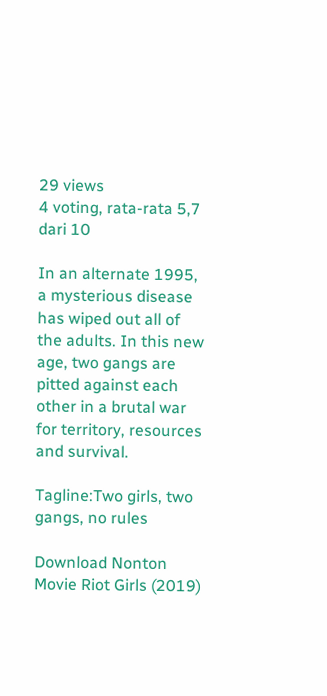29 views
4 voting, rata-rata 5,7 dari 10

In an alternate 1995, a mysterious disease has wiped out all of the adults. In this new age, two gangs are pitted against each other in a brutal war for territory, resources and survival.

Tagline:Two girls, two gangs, no rules

Download Nonton Movie Riot Girls (2019)